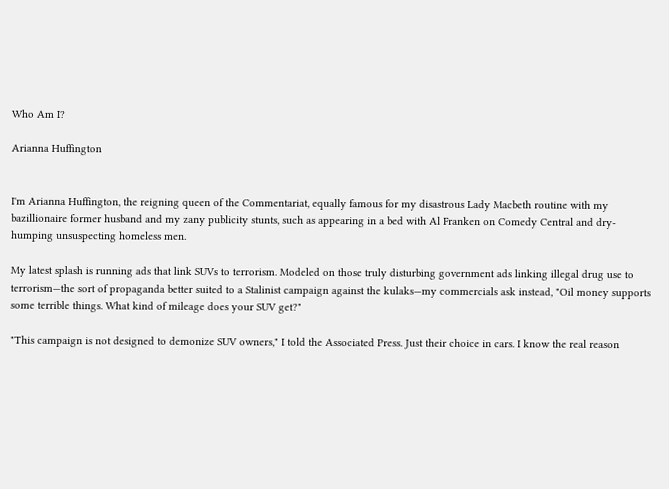Who Am I?

Arianna Huffington


I'm Arianna Huffington, the reigning queen of the Commentariat, equally famous for my disastrous Lady Macbeth routine with my bazillionaire former husband and my zany publicity stunts, such as appearing in a bed with Al Franken on Comedy Central and dry-humping unsuspecting homeless men.

My latest splash is running ads that link SUVs to terrorism. Modeled on those truly disturbing government ads linking illegal drug use to terrorism—the sort of propaganda better suited to a Stalinist campaign against the kulaks—my commercials ask instead, "Oil money supports some terrible things. What kind of mileage does your SUV get?"

"This campaign is not designed to demonize SUV owners," I told the Associated Press. Just their choice in cars. I know the real reason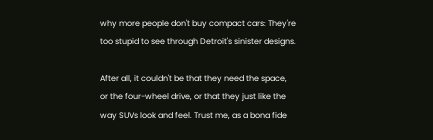why more people don't buy compact cars: They're too stupid to see through Detroit's sinister designs.

After all, it couldn't be that they need the space, or the four-wheel drive, or that they just like the way SUVs look and feel. Trust me, as a bona fide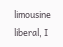limousine liberal, I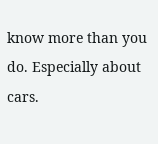know more than you do. Especially about cars.